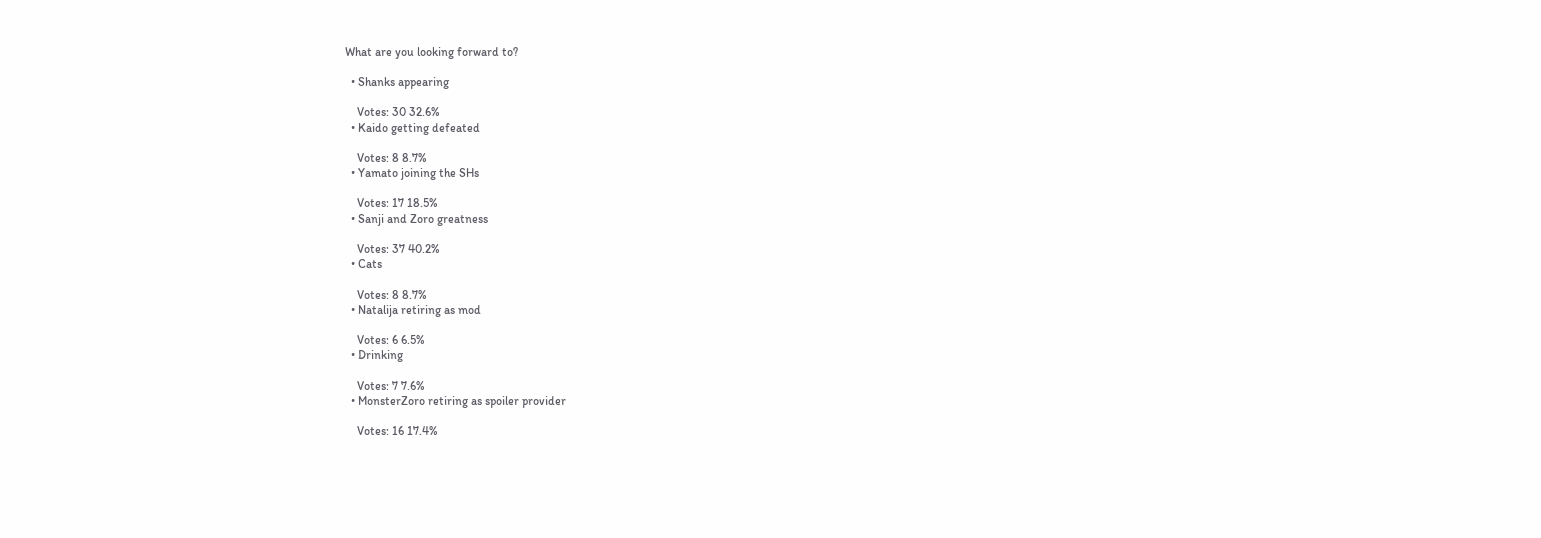What are you looking forward to?

  • Shanks appearing

    Votes: 30 32.6%
  • Kaido getting defeated

    Votes: 8 8.7%
  • Yamato joining the SHs

    Votes: 17 18.5%
  • Sanji and Zoro greatness

    Votes: 37 40.2%
  • Cats

    Votes: 8 8.7%
  • Natalija retiring as mod

    Votes: 6 6.5%
  • Drinking

    Votes: 7 7.6%
  • MonsterZoro retiring as spoiler provider

    Votes: 16 17.4%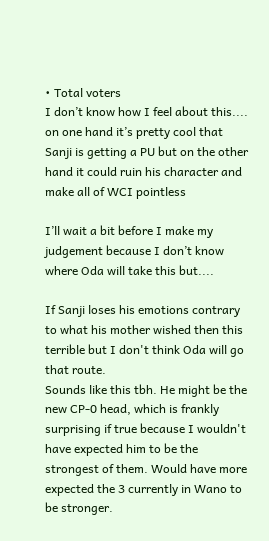• Total voters
I don’t know how I feel about this.... on one hand it’s pretty cool that Sanji is getting a PU but on the other hand it could ruin his character and make all of WCI pointless

I’ll wait a bit before I make my judgement because I don’t know where Oda will take this but....

If Sanji loses his emotions contrary to what his mother wished then this terrible but I don't think Oda will go that route.
Sounds like this tbh. He might be the new CP-0 head, which is frankly surprising if true because I wouldn't have expected him to be the strongest of them. Would have more expected the 3 currently in Wano to be stronger.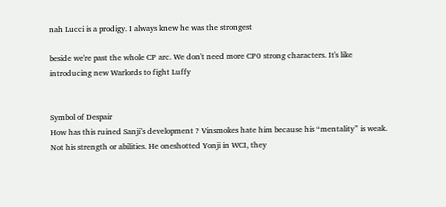nah Lucci is a prodigy. I always knew he was the strongest

beside we're past the whole CP arc. We don't need more CP0 strong characters. It's like introducing new Warlords to fight Luffy


Symbol of Despair
How has this ruined Sanji’s development ? Vinsmokes hate him because his “mentality” is weak. Not his strength or abilities. He oneshotted Yonji in WCI, they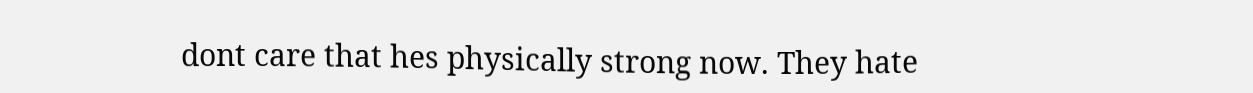dont care that hes physically strong now. They hate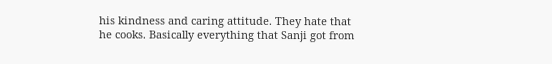his kindness and caring attitude. They hate that he cooks. Basically everything that Sanji got from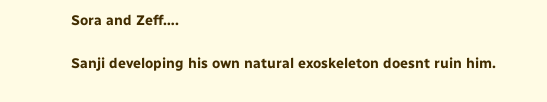Sora and Zeff….

Sanji developing his own natural exoskeleton doesnt ruin him.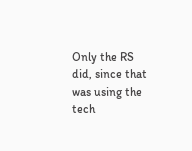Only the RS did, since that was using the tech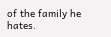of the family he hates.